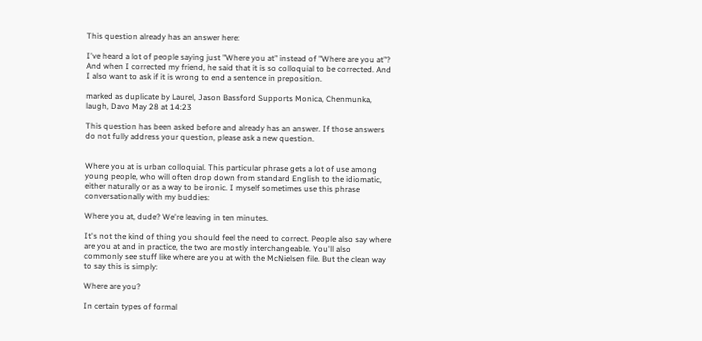This question already has an answer here:

I've heard a lot of people saying just "Where you at" instead of "Where are you at"? And when I corrected my friend, he said that it is so colloquial to be corrected. And I also want to ask if it is wrong to end a sentence in preposition.

marked as duplicate by Laurel, Jason Bassford Supports Monica, Chenmunka, laugh, Davo May 28 at 14:23

This question has been asked before and already has an answer. If those answers do not fully address your question, please ask a new question.


Where you at is urban colloquial. This particular phrase gets a lot of use among young people, who will often drop down from standard English to the idiomatic, either naturally or as a way to be ironic. I myself sometimes use this phrase conversationally with my buddies:

Where you at, dude? We're leaving in ten minutes.

It's not the kind of thing you should feel the need to correct. People also say where are you at and in practice, the two are mostly interchangeable. You'll also commonly see stuff like where are you at with the McNielsen file. But the clean way to say this is simply:

Where are you?

In certain types of formal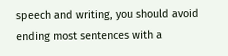speech and writing, you should avoid ending most sentences with a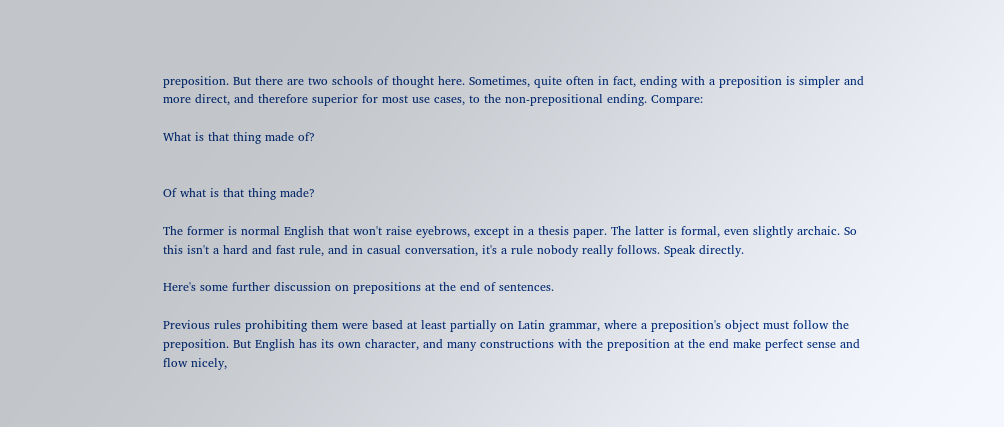preposition. But there are two schools of thought here. Sometimes, quite often in fact, ending with a preposition is simpler and more direct, and therefore superior for most use cases, to the non-prepositional ending. Compare:

What is that thing made of?


Of what is that thing made?

The former is normal English that won't raise eyebrows, except in a thesis paper. The latter is formal, even slightly archaic. So this isn't a hard and fast rule, and in casual conversation, it's a rule nobody really follows. Speak directly.

Here's some further discussion on prepositions at the end of sentences.

Previous rules prohibiting them were based at least partially on Latin grammar, where a preposition's object must follow the preposition. But English has its own character, and many constructions with the preposition at the end make perfect sense and flow nicely,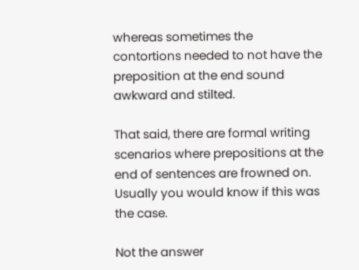whereas sometimes the contortions needed to not have the preposition at the end sound awkward and stilted.

That said, there are formal writing scenarios where prepositions at the end of sentences are frowned on. Usually you would know if this was the case.

Not the answer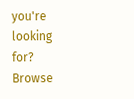you're looking for? Browse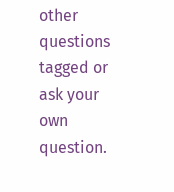other questions tagged or ask your own question.